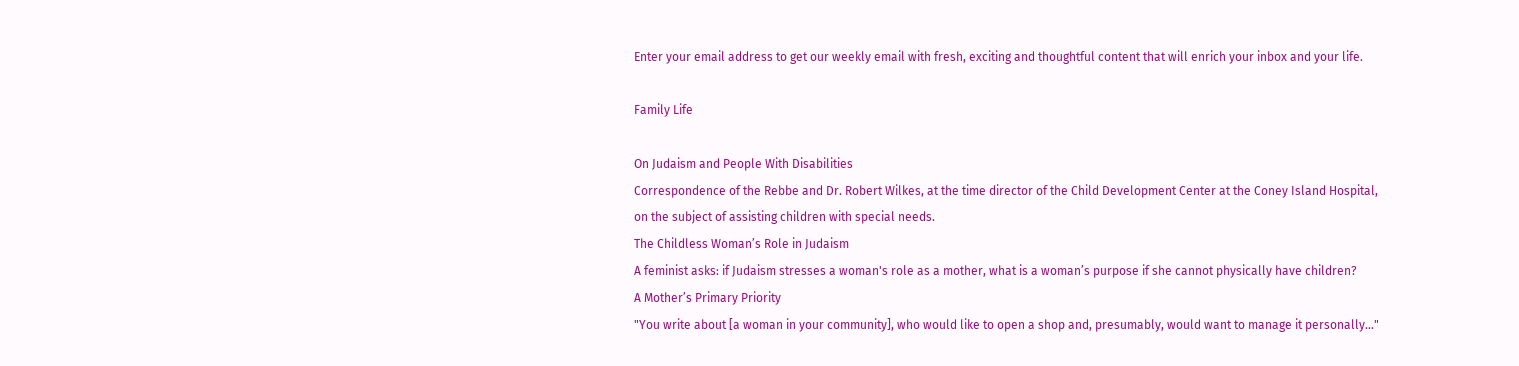Enter your email address to get our weekly email with fresh, exciting and thoughtful content that will enrich your inbox and your life.

Family Life

On Judaism and People With Disabilities
Correspondence of the Rebbe and Dr. Robert Wilkes, at the time director of the Child Development Center at the Coney Island Hospital, on the subject of assisting children with special needs.
The Childless Woman’s Role in Judaism
A feminist asks: if Judaism stresses a woman's role as a mother, what is a woman’s purpose if she cannot physically have children?
A Mother’s Primary Priority
"You write about [a woman in your community], who would like to open a shop and, presumably, would want to manage it personally..."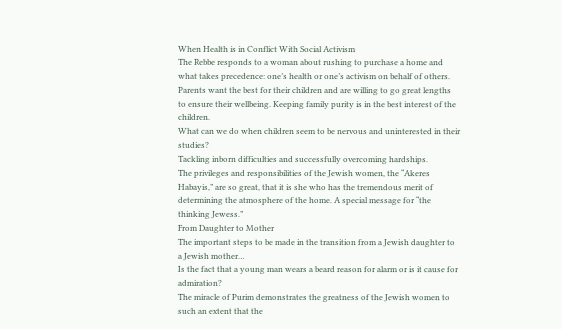When Health is in Conflict With Social Activism
The Rebbe responds to a woman about rushing to purchase a home and what takes precedence: one’s health or one’s activism on behalf of others.
Parents want the best for their children and are willing to go great lengths to ensure their wellbeing. Keeping family purity is in the best interest of the children.
What can we do when children seem to be nervous and uninterested in their studies?
Tackling inborn difficulties and successfully overcoming hardships.
The privileges and responsibilities of the Jewish women, the “Akeres Habayis,” are so great, that it is she who has the tremendous merit of determining the atmosphere of the home. A special message for “the thinking Jewess.”
From Daughter to Mother
The important steps to be made in the transition from a Jewish daughter to a Jewish mother…
Is the fact that a young man wears a beard reason for alarm or is it cause for admiration?
The miracle of Purim demonstrates the greatness of the Jewish women to such an extent that the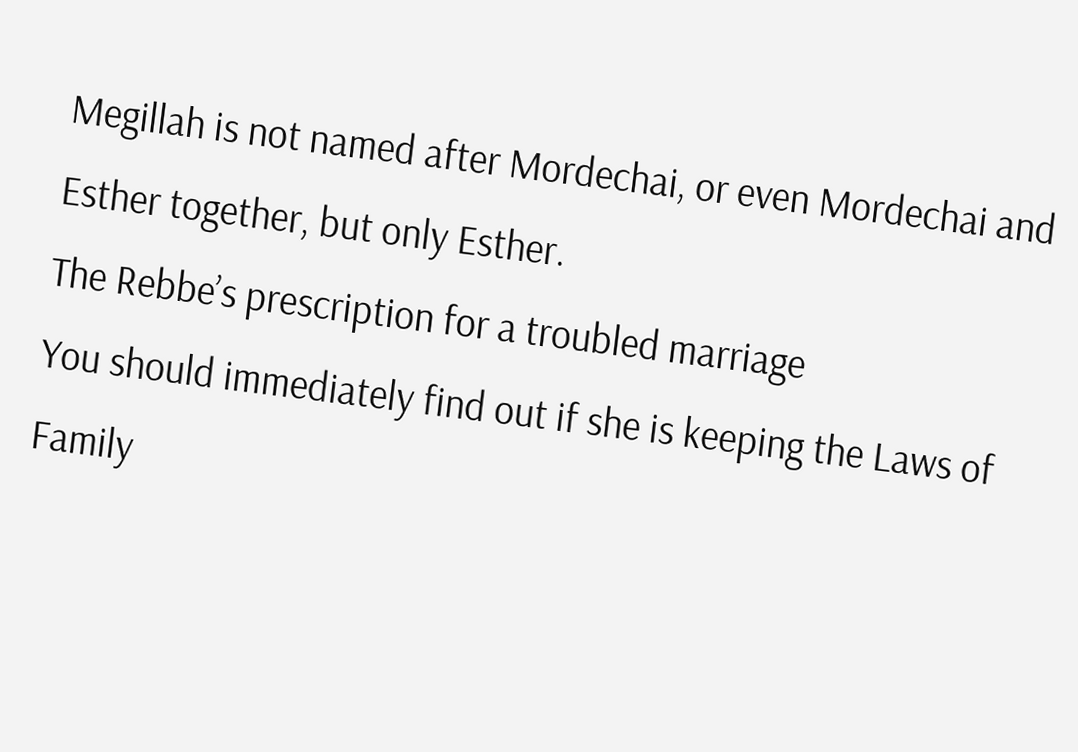Megillah is not named after Mordechai, or even Mordechai and Esther together, but only Esther.
The Rebbe’s prescription for a troubled marriage
You should immediately find out if she is keeping the Laws of Family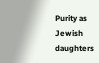Purity as Jewish daughters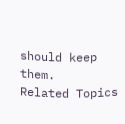should keep them.
Related Topics